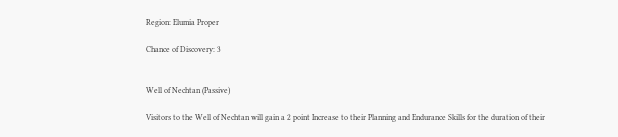Region: Elumia Proper

Chance of Discovery: 3


Well of Nechtan (Passive)

Visitors to the Well of Nechtan will gain a 2 point Increase to their Planning and Endurance Skills for the duration of their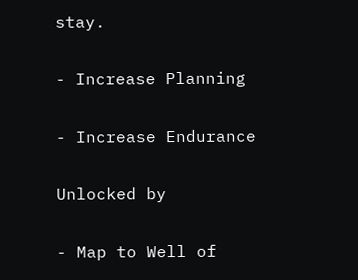stay.

- Increase Planning

- Increase Endurance

Unlocked by

- Map to Well of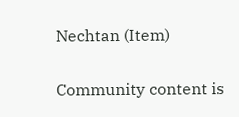Nechtan (Item)

Community content is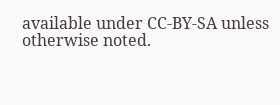available under CC-BY-SA unless otherwise noted.